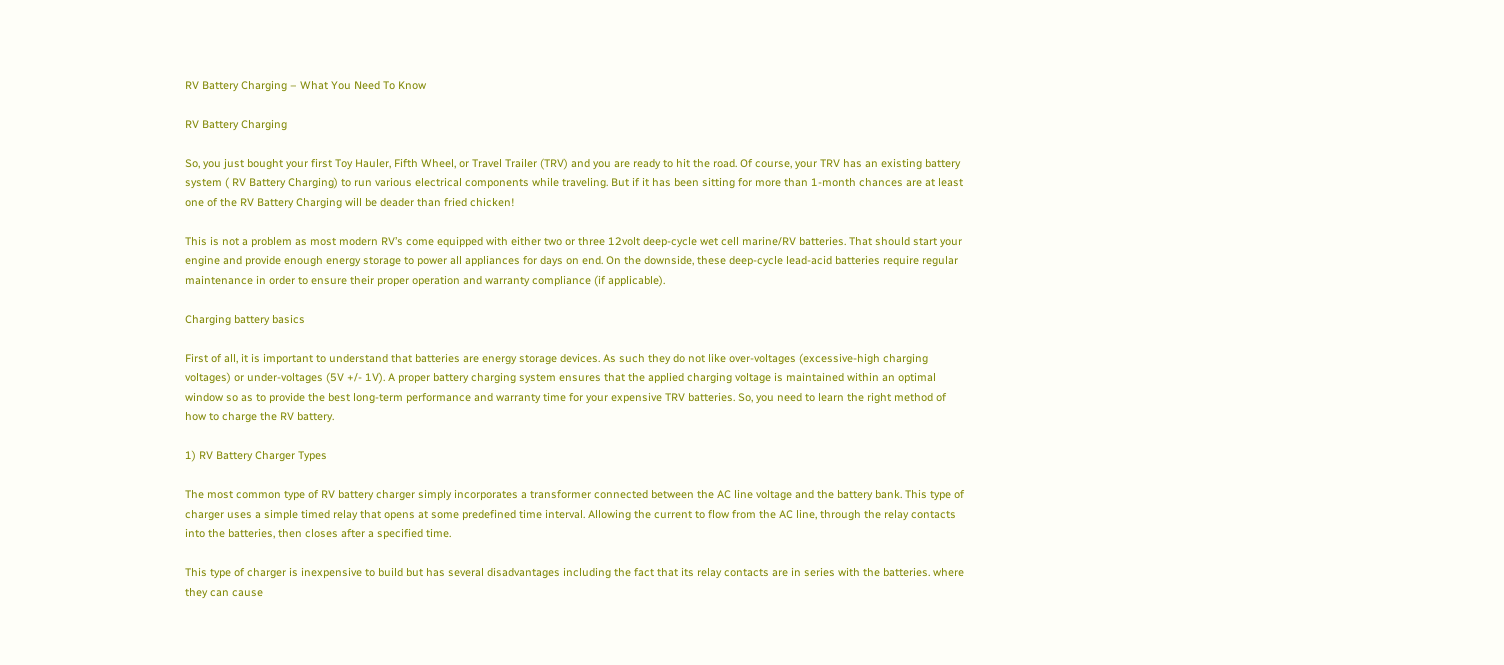RV Battery Charging – What You Need To Know

RV Battery Charging

So, you just bought your first Toy Hauler, Fifth Wheel, or Travel Trailer (TRV) and you are ready to hit the road. Of course, your TRV has an existing battery system ( RV Battery Charging) to run various electrical components while traveling. But if it has been sitting for more than 1-month chances are at least one of the RV Battery Charging will be deader than fried chicken!

This is not a problem as most modern RV’s come equipped with either two or three 12volt deep-cycle wet cell marine/RV batteries. That should start your engine and provide enough energy storage to power all appliances for days on end. On the downside, these deep-cycle lead-acid batteries require regular maintenance in order to ensure their proper operation and warranty compliance (if applicable).

Charging battery basics

First of all, it is important to understand that batteries are energy storage devices. As such they do not like over-voltages (excessive-high charging voltages) or under-voltages (5V +/- 1V). A proper battery charging system ensures that the applied charging voltage is maintained within an optimal window so as to provide the best long-term performance and warranty time for your expensive TRV batteries. So, you need to learn the right method of how to charge the RV battery.

1) RV Battery Charger Types

The most common type of RV battery charger simply incorporates a transformer connected between the AC line voltage and the battery bank. This type of charger uses a simple timed relay that opens at some predefined time interval. Allowing the current to flow from the AC line, through the relay contacts into the batteries, then closes after a specified time.

This type of charger is inexpensive to build but has several disadvantages including the fact that its relay contacts are in series with the batteries. where they can cause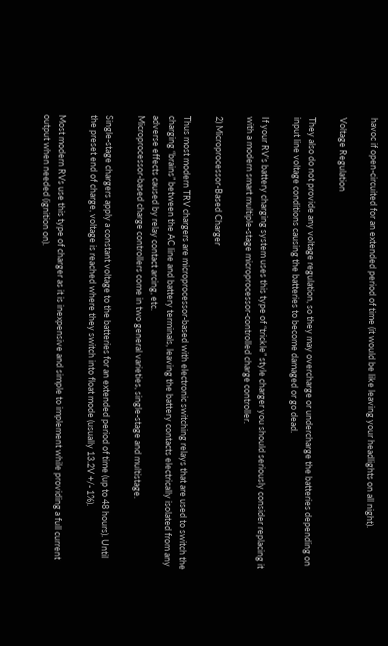havoc if open-circuited for an extended period of time (it would be like leaving your headlights on all night).

Voltage Regulation

They also do not provide any voltage regulation, so they may overcharge or undercharge the batteries depending on input line voltage conditions causing the batteries to become damaged or go dead.

If your RV’s battery charging system uses this type of “trickle” style charger you should seriously consider replacing it with a modern smart multiple-stage microprocessor-controlled charge controller.

2) Microprocessor-Based Charger

Thus most modern TRV chargers are microprocessor-based with electronic switching relays that are used to switch the charging “brains” between the AC line and battery terminals, leaving the battery contacts electrically isolated from any adverse effects caused by relay contact arcing, etc.
Microprocessor-based charge controllers come in two general varieties, single-stage and multistage.

Single-stage chargers apply a constant voltage to the batteries for an extended period of time (up to 48 hours). Until the preset end of charge, voltage is reached where they switch into float mode (usually 13.2V +/- 1%).

Most modern RVs use this type of charger as it is inexpensive and simple to implement while providing a full current output when needed (ignition on).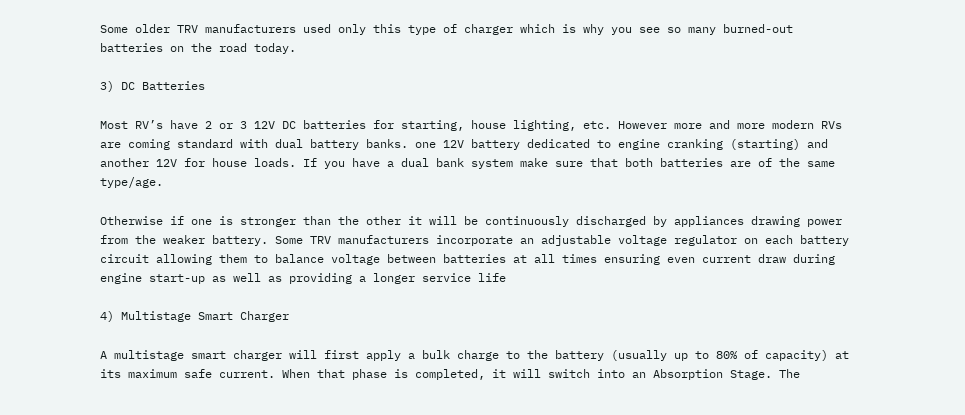Some older TRV manufacturers used only this type of charger which is why you see so many burned-out batteries on the road today.

3) DC Batteries

Most RV’s have 2 or 3 12V DC batteries for starting, house lighting, etc. However more and more modern RVs are coming standard with dual battery banks. one 12V battery dedicated to engine cranking (starting) and another 12V for house loads. If you have a dual bank system make sure that both batteries are of the same type/age.

Otherwise if one is stronger than the other it will be continuously discharged by appliances drawing power from the weaker battery. Some TRV manufacturers incorporate an adjustable voltage regulator on each battery circuit allowing them to balance voltage between batteries at all times ensuring even current draw during engine start-up as well as providing a longer service life

4) Multistage Smart Charger

A multistage smart charger will first apply a bulk charge to the battery (usually up to 80% of capacity) at its maximum safe current. When that phase is completed, it will switch into an Absorption Stage. The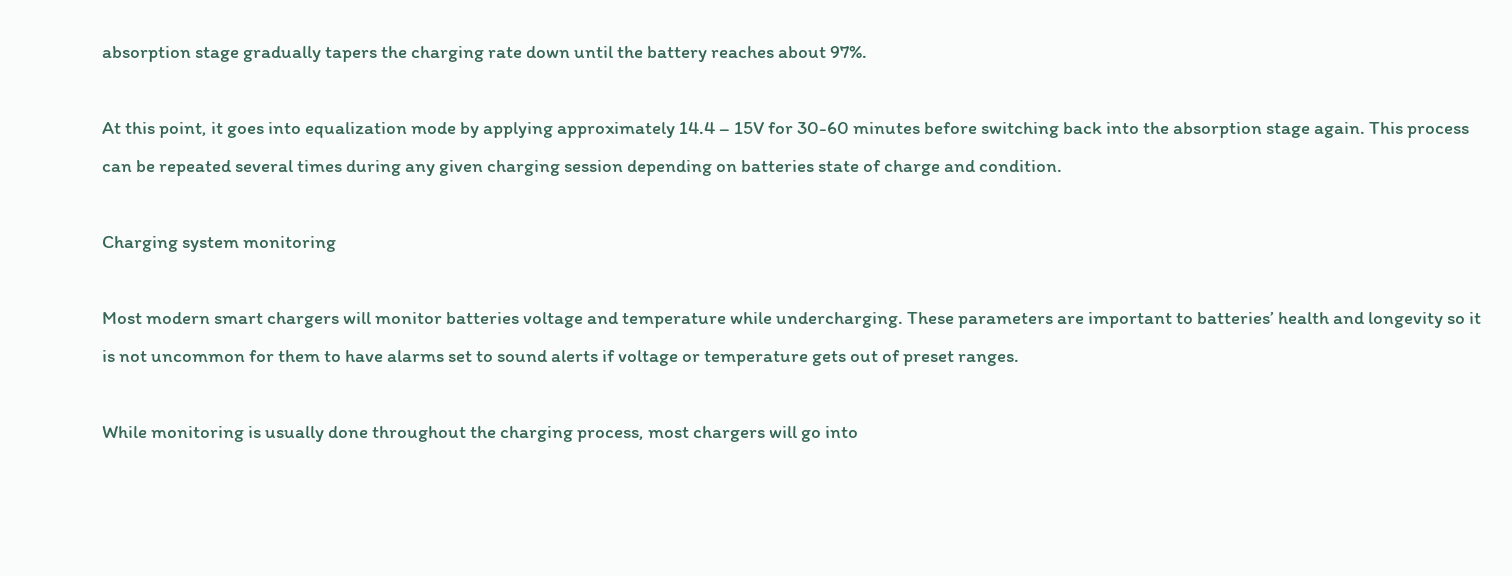absorption stage gradually tapers the charging rate down until the battery reaches about 97%.

At this point, it goes into equalization mode by applying approximately 14.4 – 15V for 30-60 minutes before switching back into the absorption stage again. This process can be repeated several times during any given charging session depending on batteries state of charge and condition.

Charging system monitoring

Most modern smart chargers will monitor batteries voltage and temperature while undercharging. These parameters are important to batteries’ health and longevity so it is not uncommon for them to have alarms set to sound alerts if voltage or temperature gets out of preset ranges.

While monitoring is usually done throughout the charging process, most chargers will go into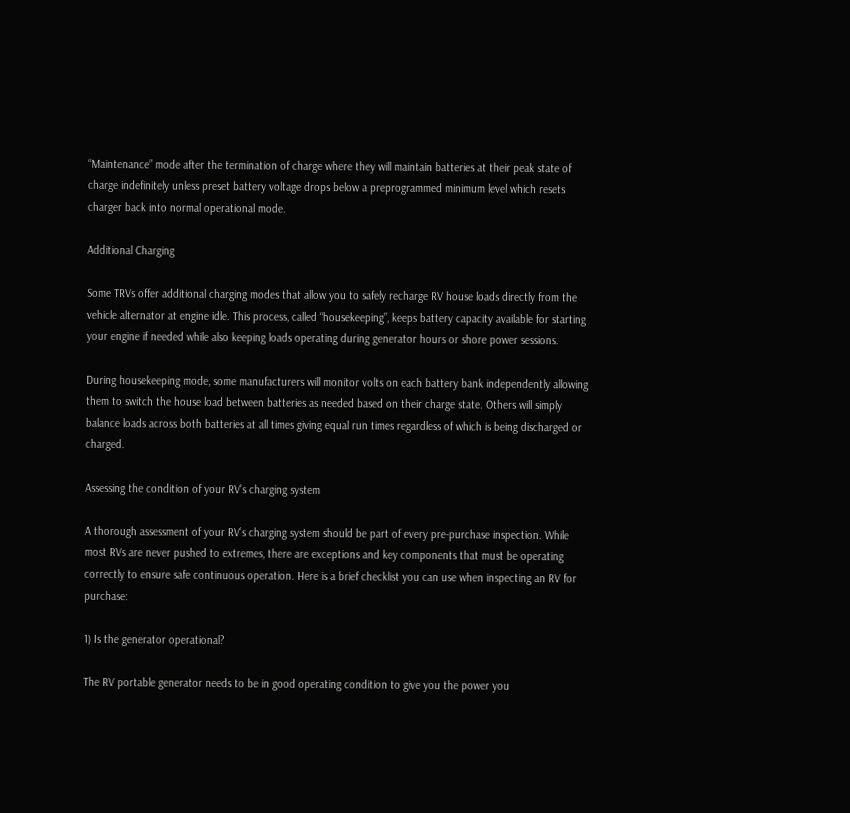“Maintenance” mode after the termination of charge where they will maintain batteries at their peak state of charge indefinitely unless preset battery voltage drops below a preprogrammed minimum level which resets charger back into normal operational mode.

Additional Charging

Some TRVs offer additional charging modes that allow you to safely recharge RV house loads directly from the vehicle alternator at engine idle. This process, called “housekeeping”, keeps battery capacity available for starting your engine if needed while also keeping loads operating during generator hours or shore power sessions.

During housekeeping mode, some manufacturers will monitor volts on each battery bank independently allowing them to switch the house load between batteries as needed based on their charge state. Others will simply balance loads across both batteries at all times giving equal run times regardless of which is being discharged or charged.

Assessing the condition of your RV’s charging system

A thorough assessment of your RV’s charging system should be part of every pre-purchase inspection. While most RVs are never pushed to extremes, there are exceptions and key components that must be operating correctly to ensure safe continuous operation. Here is a brief checklist you can use when inspecting an RV for purchase:

1) Is the generator operational?

The RV portable generator needs to be in good operating condition to give you the power you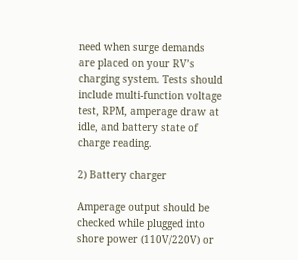need when surge demands are placed on your RV’s charging system. Tests should include multi-function voltage test, RPM, amperage draw at idle, and battery state of charge reading.

2) Battery charger

Amperage output should be checked while plugged into shore power (110V/220V) or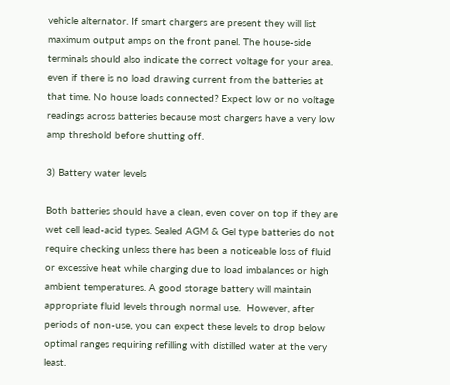vehicle alternator. If smart chargers are present they will list maximum output amps on the front panel. The house-side terminals should also indicate the correct voltage for your area.  even if there is no load drawing current from the batteries at that time. No house loads connected? Expect low or no voltage readings across batteries because most chargers have a very low amp threshold before shutting off.

3) Battery water levels

Both batteries should have a clean, even cover on top if they are wet cell lead-acid types. Sealed AGM & Gel type batteries do not require checking unless there has been a noticeable loss of fluid or excessive heat while charging due to load imbalances or high ambient temperatures. A good storage battery will maintain appropriate fluid levels through normal use.  However, after periods of non-use, you can expect these levels to drop below optimal ranges requiring refilling with distilled water at the very least.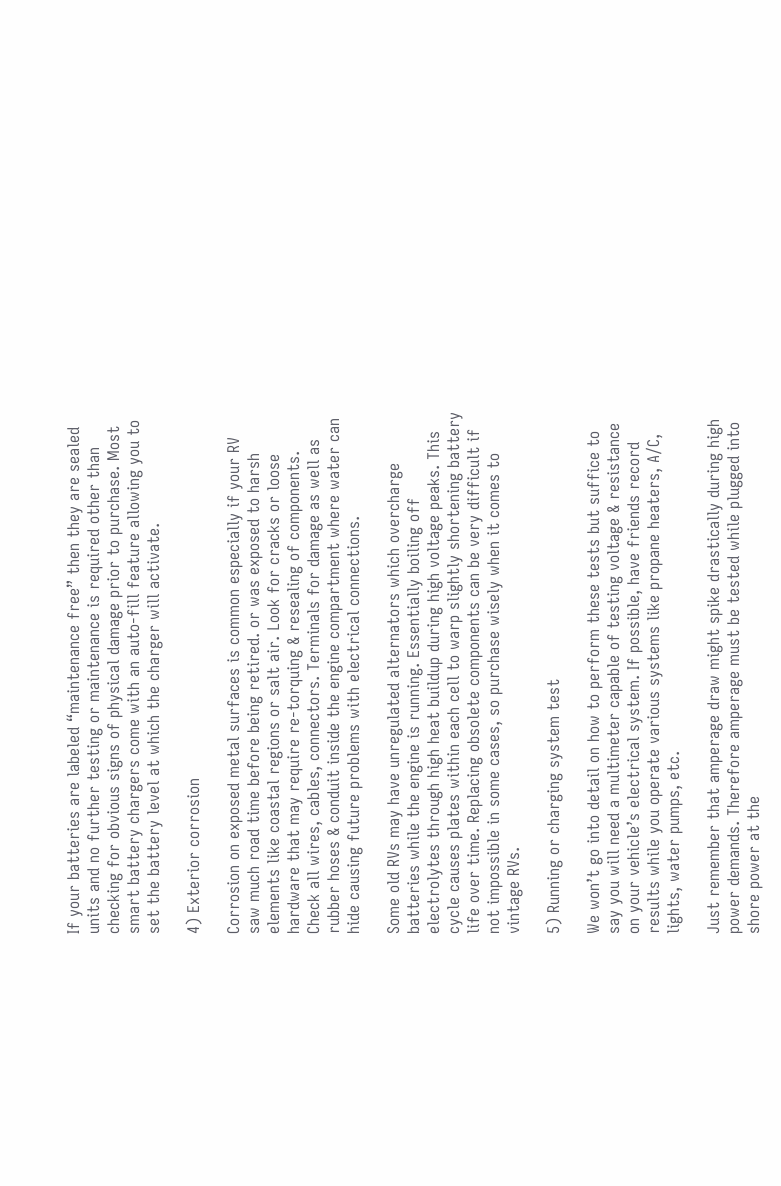If your batteries are labeled “maintenance free” then they are sealed units and no further testing or maintenance is required other than checking for obvious signs of physical damage prior to purchase. Most smart battery chargers come with an auto-fill feature allowing you to set the battery level at which the charger will activate.

4) Exterior corrosion

Corrosion on exposed metal surfaces is common especially if your RV saw much road time before being retired. or was exposed to harsh elements like coastal regions or salt air. Look for cracks or loose hardware that may require re-torquing & resealing of components. Check all wires, cables, connectors. Terminals for damage as well as rubber hoses & conduit inside the engine compartment where water can hide causing future problems with electrical connections.

Some old RVs may have unregulated alternators which overcharge batteries while the engine is running. Essentially boiling off electrolytes through high heat buildup during high voltage peaks. This cycle causes plates within each cell to warp slightly shortening battery life over time. Replacing obsolete components can be very difficult if not impossible in some cases, so purchase wisely when it comes to vintage RVs.

5) Running or charging system test

We won’t go into detail on how to perform these tests but suffice to say you will need a multimeter capable of testing voltage & resistance on your vehicle’s electrical system. If possible, have friends record results while you operate various systems like propane heaters, A/C, lights, water pumps, etc.

Just remember that amperage draw might spike drastically during high power demands. Therefore amperage must be tested while plugged into shore power at the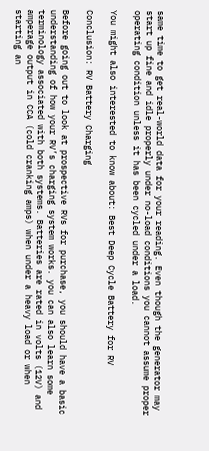same time to get real-world data for your reading. Even though the generator may start up fine and idle properly under no-load conditions you cannot assume proper operating condition unless it has been cycled under a load.

You might also interested to know about: Best Deep Cycle Battery for RV

Conclusion: RV Battery Charging

Before going out to look at prospective RVs for purchase, you should have a basic understanding of how your RV’s charging system works. you can also learn some terminology associated with both systems. Batteries are rated in volts (12V) and amperage output in CCA (cold cranking amps) when under a heavy load or when starting an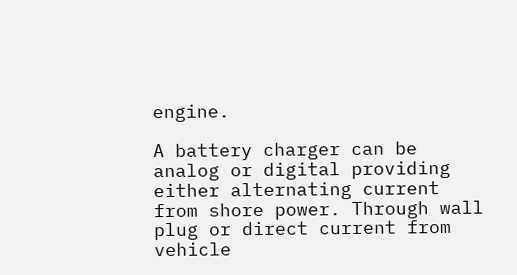engine.

A battery charger can be analog or digital providing either alternating current from shore power. Through wall plug or direct current from vehicle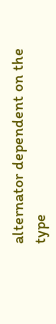alternator dependent on the type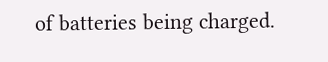of batteries being charged.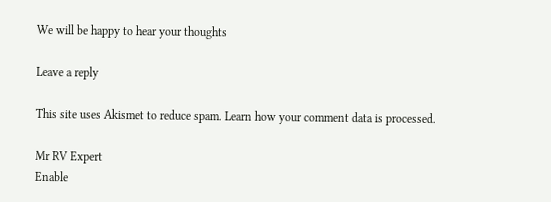We will be happy to hear your thoughts

Leave a reply

This site uses Akismet to reduce spam. Learn how your comment data is processed.

Mr RV Expert
Enable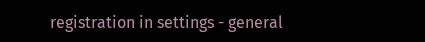registration in settings - general